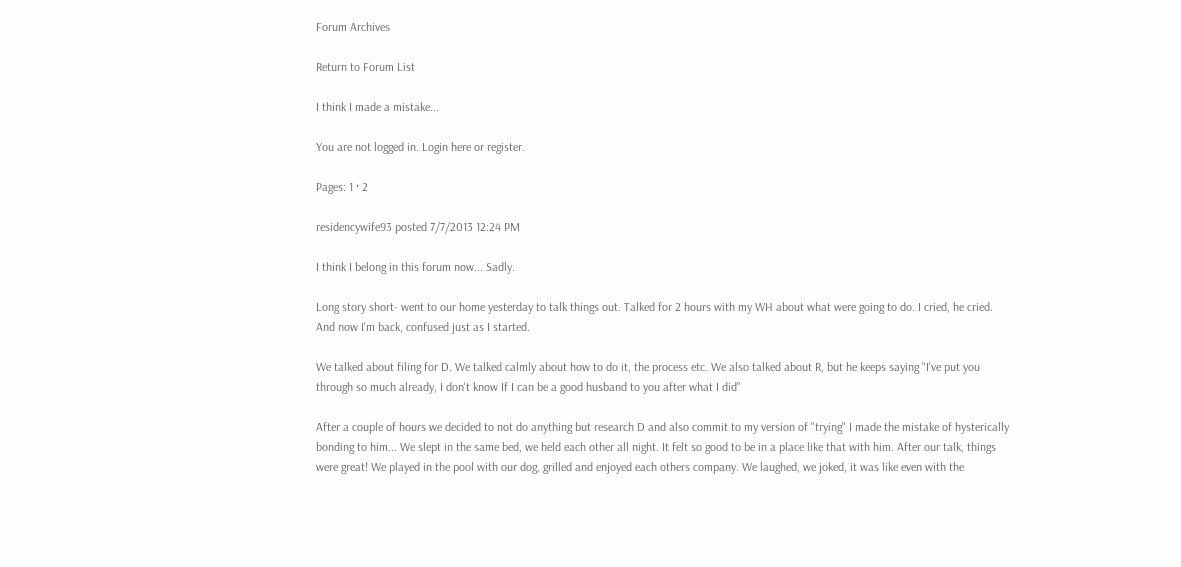Forum Archives

Return to Forum List

I think I made a mistake...

You are not logged in. Login here or register.

Pages: 1 · 2

residencywife93 posted 7/7/2013 12:24 PM

I think I belong in this forum now... Sadly.

Long story short- went to our home yesterday to talk things out. Talked for 2 hours with my WH about what were going to do. I cried, he cried. And now I'm back, confused just as I started.

We talked about filing for D. We talked calmly about how to do it, the process etc. We also talked about R, but he keeps saying "I've put you through so much already, I don't know If I can be a good husband to you after what I did"

After a couple of hours we decided to not do anything but research D and also commit to my version of "trying" I made the mistake of hysterically bonding to him... We slept in the same bed, we held each other all night. It felt so good to be in a place like that with him. After our talk, things were great! We played in the pool with our dog, grilled and enjoyed each others company. We laughed, we joked, it was like even with the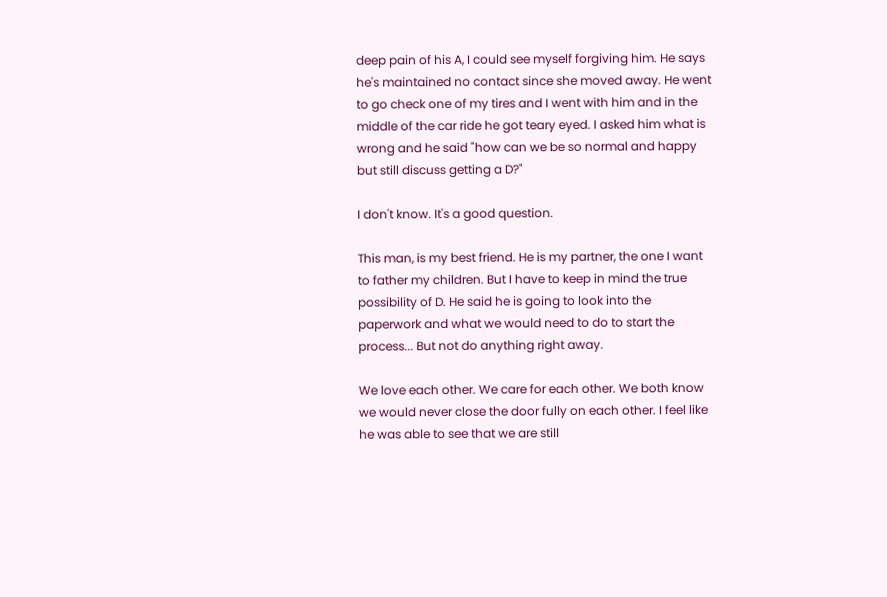deep pain of his A, I could see myself forgiving him. He says he's maintained no contact since she moved away. He went to go check one of my tires and I went with him and in the middle of the car ride he got teary eyed. I asked him what is wrong and he said "how can we be so normal and happy but still discuss getting a D?"

I don't know. It's a good question.

This man, is my best friend. He is my partner, the one I want to father my children. But I have to keep in mind the true possibility of D. He said he is going to look into the paperwork and what we would need to do to start the process... But not do anything right away.

We love each other. We care for each other. We both know we would never close the door fully on each other. I feel like he was able to see that we are still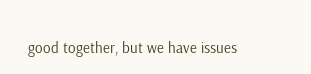good together, but we have issues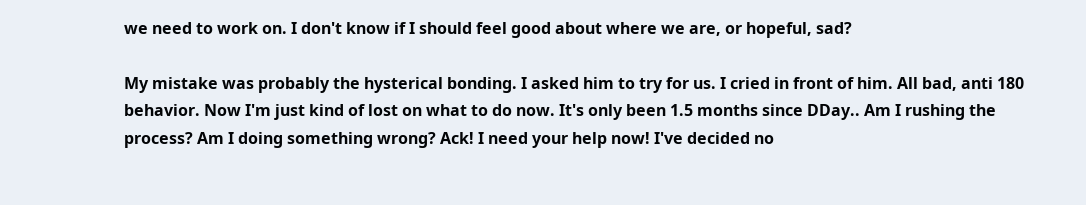we need to work on. I don't know if I should feel good about where we are, or hopeful, sad?

My mistake was probably the hysterical bonding. I asked him to try for us. I cried in front of him. All bad, anti 180 behavior. Now I'm just kind of lost on what to do now. It's only been 1.5 months since DDay.. Am I rushing the process? Am I doing something wrong? Ack! I need your help now! I've decided no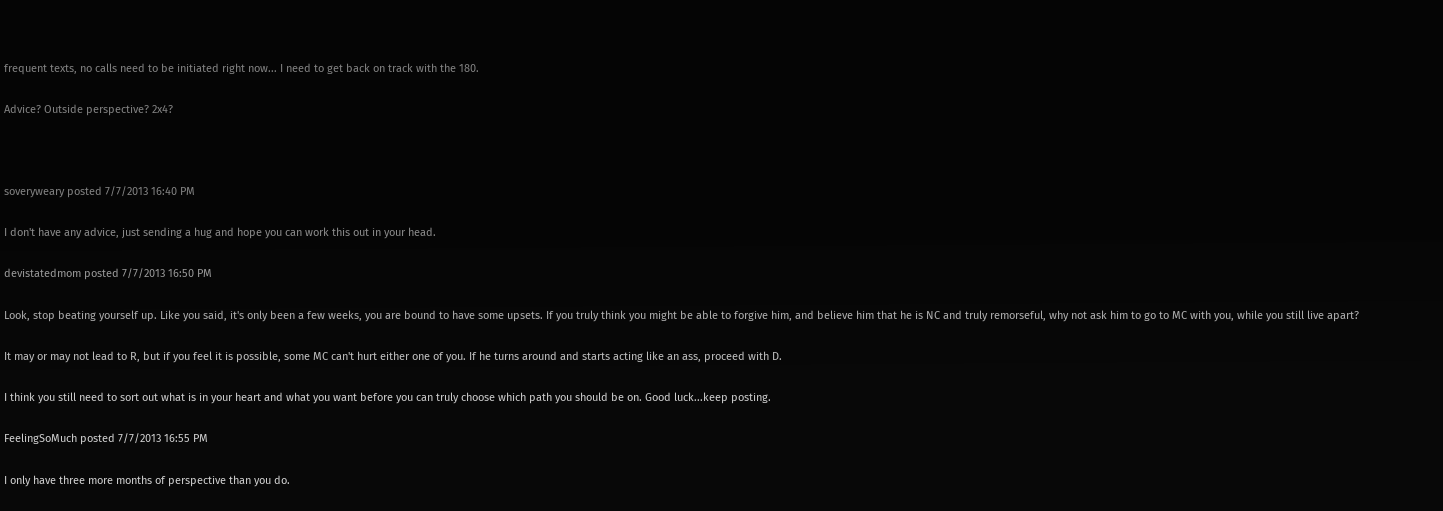frequent texts, no calls need to be initiated right now... I need to get back on track with the 180.

Advice? Outside perspective? 2x4?



soveryweary posted 7/7/2013 16:40 PM

I don't have any advice, just sending a hug and hope you can work this out in your head.

devistatedmom posted 7/7/2013 16:50 PM

Look, stop beating yourself up. Like you said, it's only been a few weeks, you are bound to have some upsets. If you truly think you might be able to forgive him, and believe him that he is NC and truly remorseful, why not ask him to go to MC with you, while you still live apart?

It may or may not lead to R, but if you feel it is possible, some MC can't hurt either one of you. If he turns around and starts acting like an ass, proceed with D.

I think you still need to sort out what is in your heart and what you want before you can truly choose which path you should be on. Good luck...keep posting.

FeelingSoMuch posted 7/7/2013 16:55 PM

I only have three more months of perspective than you do.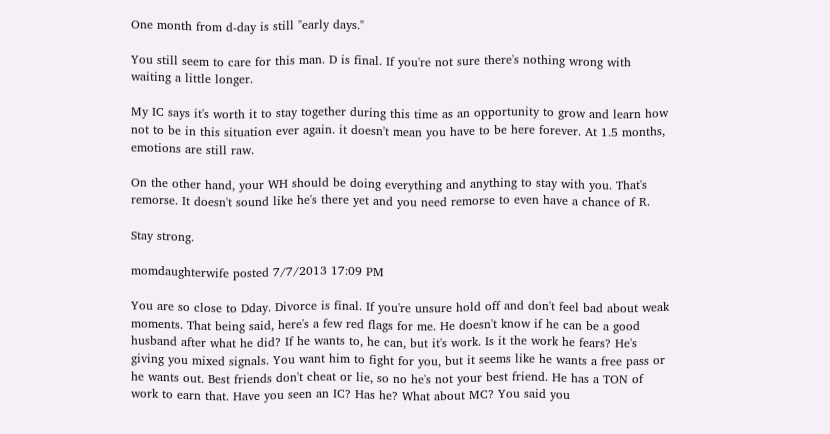One month from d-day is still "early days."

You still seem to care for this man. D is final. If you're not sure there's nothing wrong with waiting a little longer.

My IC says it's worth it to stay together during this time as an opportunity to grow and learn how not to be in this situation ever again. it doesn't mean you have to be here forever. At 1.5 months, emotions are still raw.

On the other hand, your WH should be doing everything and anything to stay with you. That's remorse. It doesn't sound like he's there yet and you need remorse to even have a chance of R.

Stay strong.

momdaughterwife posted 7/7/2013 17:09 PM

You are so close to Dday. Divorce is final. If you're unsure hold off and don't feel bad about weak moments. That being said, here's a few red flags for me. He doesn't know if he can be a good husband after what he did? If he wants to, he can, but it's work. Is it the work he fears? He's giving you mixed signals. You want him to fight for you, but it seems like he wants a free pass or he wants out. Best friends don't cheat or lie, so no he's not your best friend. He has a TON of work to earn that. Have you seen an IC? Has he? What about MC? You said you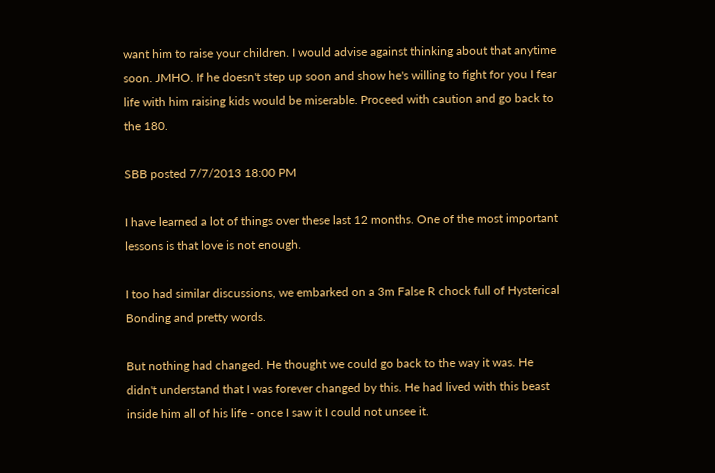want him to raise your children. I would advise against thinking about that anytime soon. JMHO. If he doesn't step up soon and show he's willing to fight for you I fear life with him raising kids would be miserable. Proceed with caution and go back to the 180.

SBB posted 7/7/2013 18:00 PM

I have learned a lot of things over these last 12 months. One of the most important lessons is that love is not enough.

I too had similar discussions, we embarked on a 3m False R chock full of Hysterical Bonding and pretty words.

But nothing had changed. He thought we could go back to the way it was. He didn't understand that I was forever changed by this. He had lived with this beast inside him all of his life - once I saw it I could not unsee it.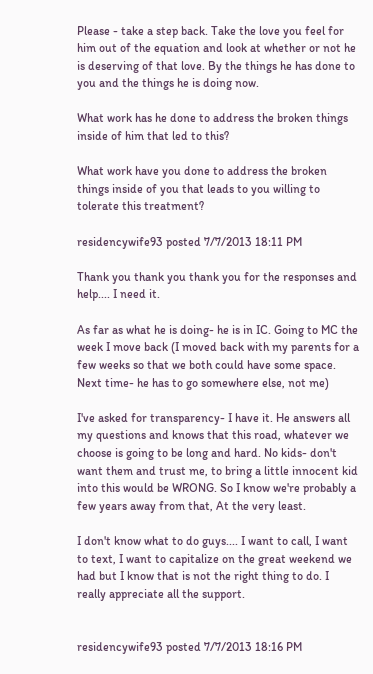Please - take a step back. Take the love you feel for him out of the equation and look at whether or not he is deserving of that love. By the things he has done to you and the things he is doing now.

What work has he done to address the broken things inside of him that led to this?

What work have you done to address the broken things inside of you that leads to you willing to tolerate this treatment?

residencywife93 posted 7/7/2013 18:11 PM

Thank you thank you thank you for the responses and help.... I need it.

As far as what he is doing- he is in IC. Going to MC the week I move back (I moved back with my parents for a few weeks so that we both could have some space. Next time- he has to go somewhere else, not me)

I've asked for transparency- I have it. He answers all my questions and knows that this road, whatever we choose is going to be long and hard. No kids- don't want them and trust me, to bring a little innocent kid into this would be WRONG. So I know we're probably a few years away from that, At the very least.

I don't know what to do guys.... I want to call, I want to text, I want to capitalize on the great weekend we had but I know that is not the right thing to do. I really appreciate all the support.


residencywife93 posted 7/7/2013 18:16 PM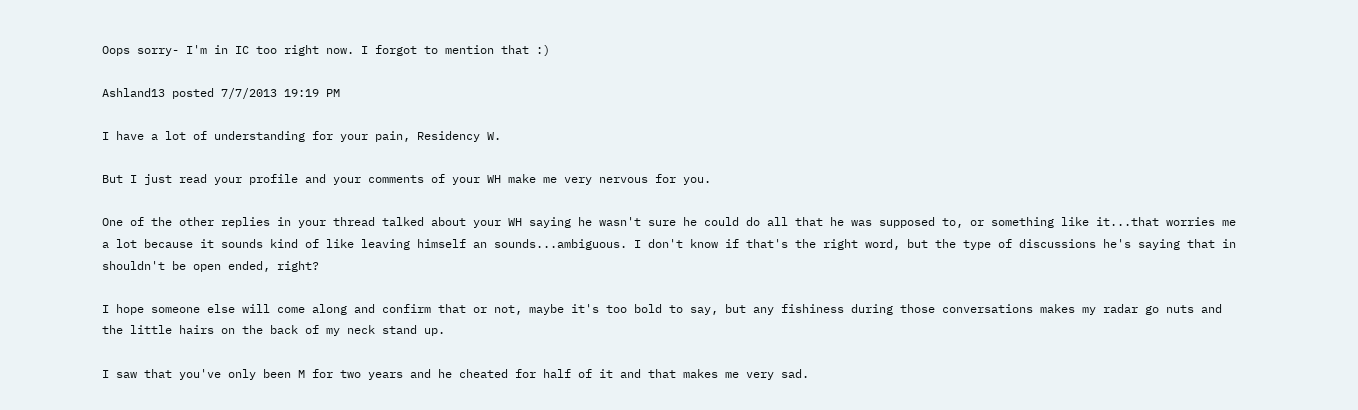Oops sorry- I'm in IC too right now. I forgot to mention that :)

Ashland13 posted 7/7/2013 19:19 PM

I have a lot of understanding for your pain, Residency W.

But I just read your profile and your comments of your WH make me very nervous for you.

One of the other replies in your thread talked about your WH saying he wasn't sure he could do all that he was supposed to, or something like it...that worries me a lot because it sounds kind of like leaving himself an sounds...ambiguous. I don't know if that's the right word, but the type of discussions he's saying that in shouldn't be open ended, right?

I hope someone else will come along and confirm that or not, maybe it's too bold to say, but any fishiness during those conversations makes my radar go nuts and the little hairs on the back of my neck stand up.

I saw that you've only been M for two years and he cheated for half of it and that makes me very sad.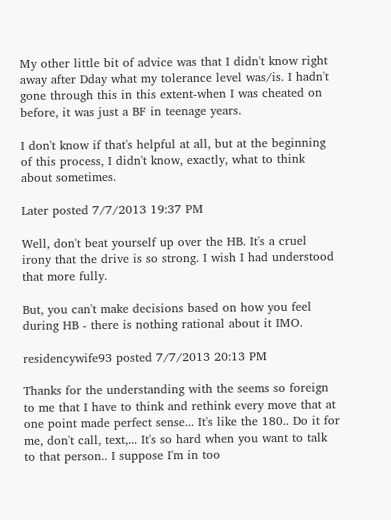My other little bit of advice was that I didn't know right away after Dday what my tolerance level was/is. I hadn't gone through this in this extent-when I was cheated on before, it was just a BF in teenage years.

I don't know if that's helpful at all, but at the beginning of this process, I didn't know, exactly, what to think about sometimes.

Later posted 7/7/2013 19:37 PM

Well, don't beat yourself up over the HB. It's a cruel irony that the drive is so strong. I wish I had understood that more fully.

But, you can't make decisions based on how you feel during HB - there is nothing rational about it IMO.

residencywife93 posted 7/7/2013 20:13 PM

Thanks for the understanding with the seems so foreign to me that I have to think and rethink every move that at one point made perfect sense... It's like the 180.. Do it for me, don't call, text,... It's so hard when you want to talk to that person.. I suppose I'm in too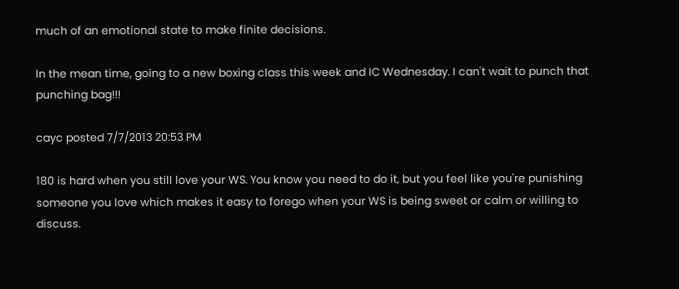much of an emotional state to make finite decisions.

In the mean time, going to a new boxing class this week and IC Wednesday. I can't wait to punch that punching bag!!!

cayc posted 7/7/2013 20:53 PM

180 is hard when you still love your WS. You know you need to do it, but you feel like you're punishing someone you love which makes it easy to forego when your WS is being sweet or calm or willing to discuss.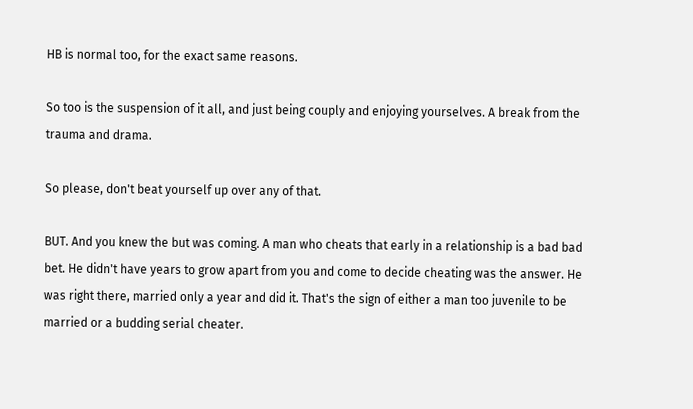HB is normal too, for the exact same reasons.

So too is the suspension of it all, and just being couply and enjoying yourselves. A break from the trauma and drama.

So please, don't beat yourself up over any of that.

BUT. And you knew the but was coming. A man who cheats that early in a relationship is a bad bad bet. He didn't have years to grow apart from you and come to decide cheating was the answer. He was right there, married only a year and did it. That's the sign of either a man too juvenile to be married or a budding serial cheater.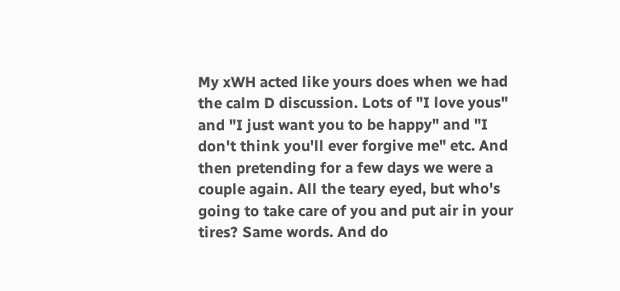My xWH acted like yours does when we had the calm D discussion. Lots of "I love yous" and "I just want you to be happy" and "I don't think you'll ever forgive me" etc. And then pretending for a few days we were a couple again. All the teary eyed, but who's going to take care of you and put air in your tires? Same words. And do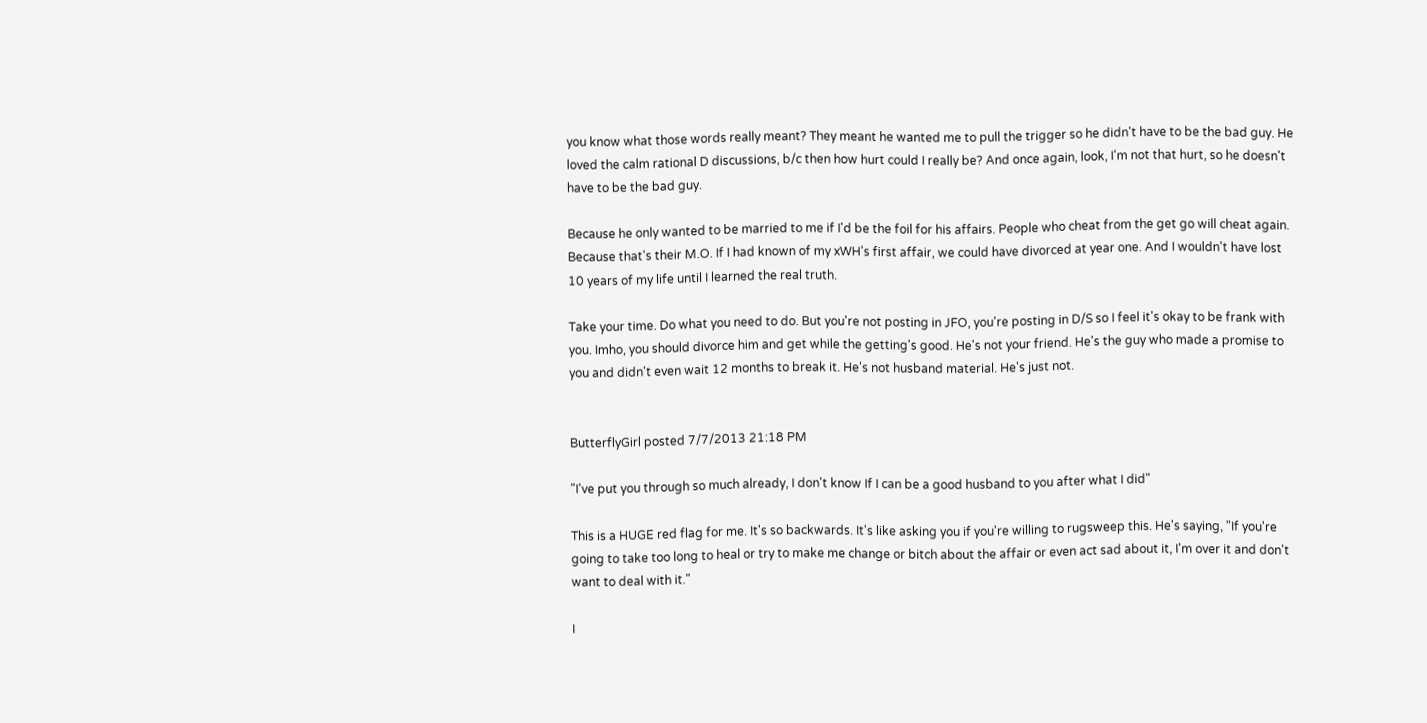you know what those words really meant? They meant he wanted me to pull the trigger so he didn't have to be the bad guy. He loved the calm rational D discussions, b/c then how hurt could I really be? And once again, look, I'm not that hurt, so he doesn't have to be the bad guy.

Because he only wanted to be married to me if I'd be the foil for his affairs. People who cheat from the get go will cheat again. Because that's their M.O. If I had known of my xWH's first affair, we could have divorced at year one. And I wouldn't have lost 10 years of my life until I learned the real truth.

Take your time. Do what you need to do. But you're not posting in JFO, you're posting in D/S so I feel it's okay to be frank with you. Imho, you should divorce him and get while the getting's good. He's not your friend. He's the guy who made a promise to you and didn't even wait 12 months to break it. He's not husband material. He's just not.


ButterflyGirl posted 7/7/2013 21:18 PM

"I've put you through so much already, I don't know If I can be a good husband to you after what I did"

This is a HUGE red flag for me. It's so backwards. It's like asking you if you're willing to rugsweep this. He's saying, "If you're going to take too long to heal or try to make me change or bitch about the affair or even act sad about it, I'm over it and don't want to deal with it."

I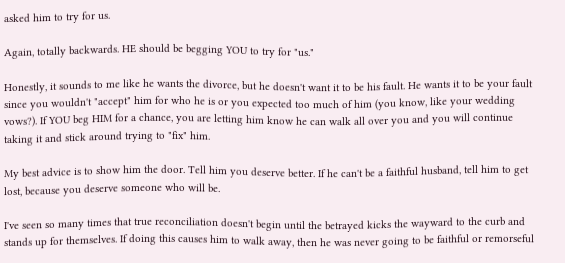asked him to try for us.

Again, totally backwards. HE should be begging YOU to try for "us."

Honestly, it sounds to me like he wants the divorce, but he doesn't want it to be his fault. He wants it to be your fault since you wouldn't "accept" him for who he is or you expected too much of him (you know, like your wedding vows?). If YOU beg HIM for a chance, you are letting him know he can walk all over you and you will continue taking it and stick around trying to "fix" him.

My best advice is to show him the door. Tell him you deserve better. If he can't be a faithful husband, tell him to get lost, because you deserve someone who will be.

I've seen so many times that true reconciliation doesn't begin until the betrayed kicks the wayward to the curb and stands up for themselves. If doing this causes him to walk away, then he was never going to be faithful or remorseful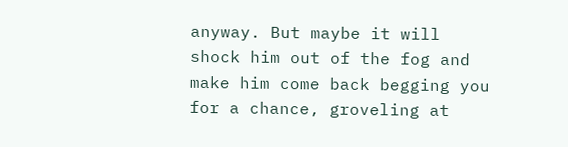anyway. But maybe it will shock him out of the fog and make him come back begging you for a chance, groveling at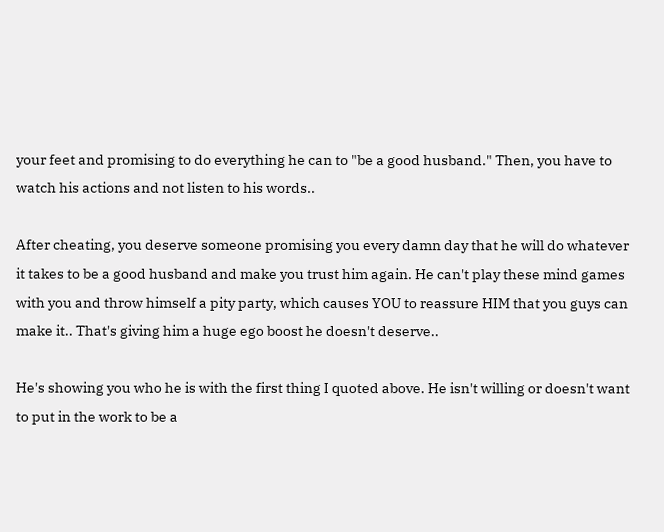your feet and promising to do everything he can to "be a good husband." Then, you have to watch his actions and not listen to his words..

After cheating, you deserve someone promising you every damn day that he will do whatever it takes to be a good husband and make you trust him again. He can't play these mind games with you and throw himself a pity party, which causes YOU to reassure HIM that you guys can make it.. That's giving him a huge ego boost he doesn't deserve..

He's showing you who he is with the first thing I quoted above. He isn't willing or doesn't want to put in the work to be a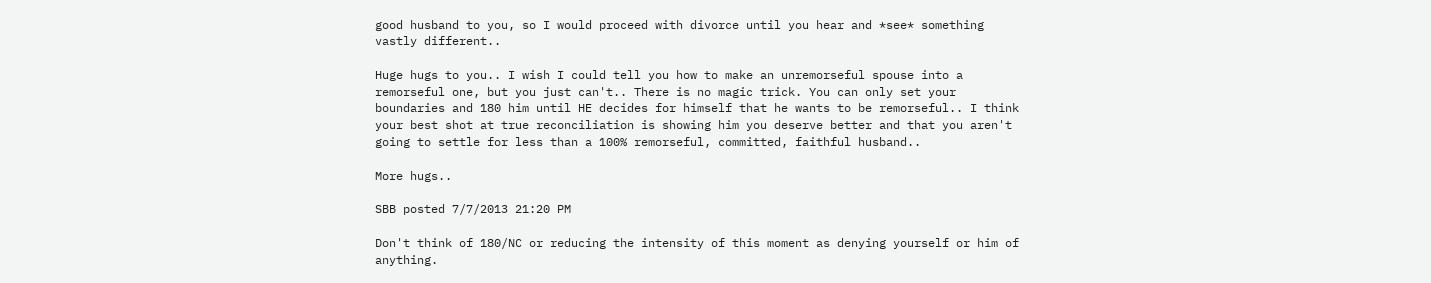good husband to you, so I would proceed with divorce until you hear and *see* something vastly different..

Huge hugs to you.. I wish I could tell you how to make an unremorseful spouse into a remorseful one, but you just can't.. There is no magic trick. You can only set your boundaries and 180 him until HE decides for himself that he wants to be remorseful.. I think your best shot at true reconciliation is showing him you deserve better and that you aren't going to settle for less than a 100% remorseful, committed, faithful husband..

More hugs..

SBB posted 7/7/2013 21:20 PM

Don't think of 180/NC or reducing the intensity of this moment as denying yourself or him of anything.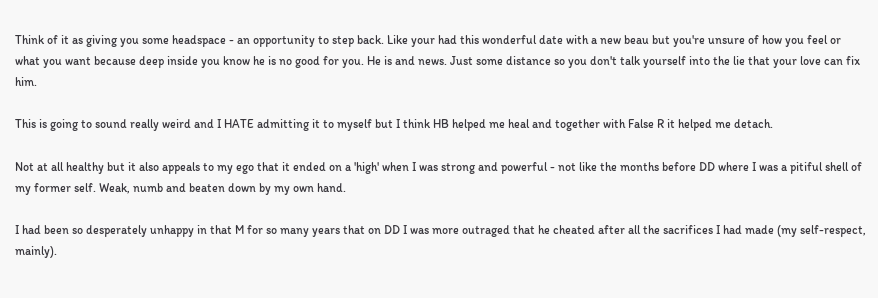Think of it as giving you some headspace - an opportunity to step back. Like your had this wonderful date with a new beau but you're unsure of how you feel or what you want because deep inside you know he is no good for you. He is and news. Just some distance so you don't talk yourself into the lie that your love can fix him.

This is going to sound really weird and I HATE admitting it to myself but I think HB helped me heal and together with False R it helped me detach.

Not at all healthy but it also appeals to my ego that it ended on a 'high' when I was strong and powerful - not like the months before DD where I was a pitiful shell of my former self. Weak, numb and beaten down by my own hand.

I had been so desperately unhappy in that M for so many years that on DD I was more outraged that he cheated after all the sacrifices I had made (my self-respect, mainly).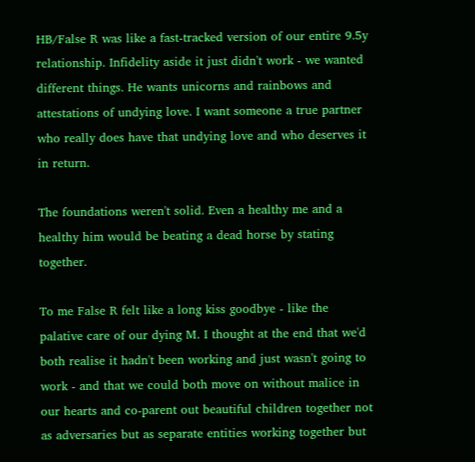HB/False R was like a fast-tracked version of our entire 9.5y relationship. Infidelity aside it just didn't work - we wanted different things. He wants unicorns and rainbows and attestations of undying love. I want someone a true partner who really does have that undying love and who deserves it in return.

The foundations weren't solid. Even a healthy me and a healthy him would be beating a dead horse by stating together.

To me False R felt like a long kiss goodbye - like the palative care of our dying M. I thought at the end that we'd both realise it hadn't been working and just wasn't going to work - and that we could both move on without malice in our hearts and co-parent out beautiful children together not as adversaries but as separate entities working together but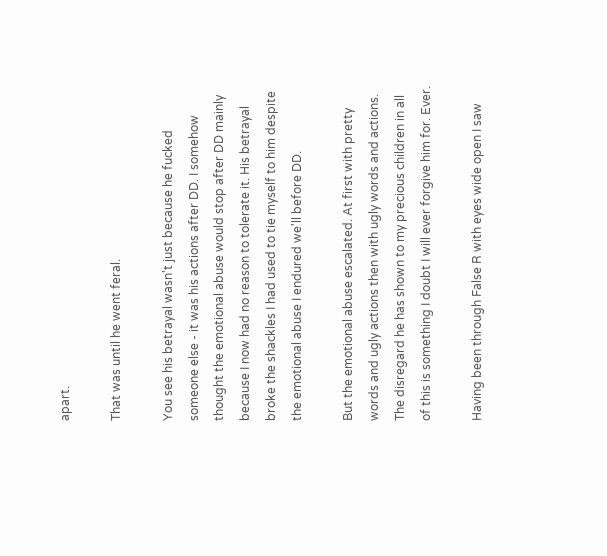apart.

That was until he went feral.

You see his betrayal wasn't just because he fucked someone else - it was his actions after DD. I somehow thought the emotional abuse would stop after DD mainly because I now had no reason to tolerate it. His betrayal broke the shackles I had used to tie myself to him despite the emotional abuse I endured we'll before DD.

But the emotional abuse escalated. At first with pretty words and ugly actions then with ugly words and actions. The disregard he has shown to my precious children in all of this is something I doubt I will ever forgive him for. Ever.

Having been through False R with eyes wide open I saw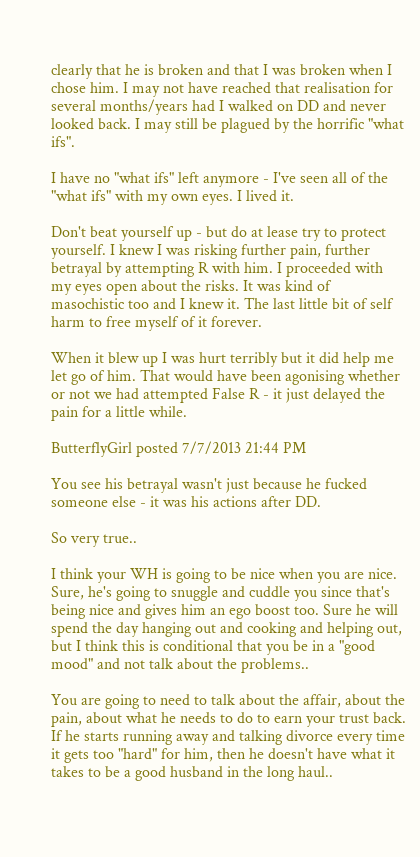clearly that he is broken and that I was broken when I chose him. I may not have reached that realisation for several months/years had I walked on DD and never looked back. I may still be plagued by the horrific "what ifs".

I have no "what ifs" left anymore - I've seen all of the "what ifs" with my own eyes. I lived it.

Don't beat yourself up - but do at lease try to protect yourself. I knew I was risking further pain, further betrayal by attempting R with him. I proceeded with my eyes open about the risks. It was kind of masochistic too and I knew it. The last little bit of self harm to free myself of it forever.

When it blew up I was hurt terribly but it did help me let go of him. That would have been agonising whether or not we had attempted False R - it just delayed the pain for a little while.

ButterflyGirl posted 7/7/2013 21:44 PM

You see his betrayal wasn't just because he fucked someone else - it was his actions after DD.

So very true..

I think your WH is going to be nice when you are nice. Sure, he's going to snuggle and cuddle you since that's being nice and gives him an ego boost too. Sure he will spend the day hanging out and cooking and helping out, but I think this is conditional that you be in a "good mood" and not talk about the problems..

You are going to need to talk about the affair, about the pain, about what he needs to do to earn your trust back. If he starts running away and talking divorce every time it gets too "hard" for him, then he doesn't have what it takes to be a good husband in the long haul..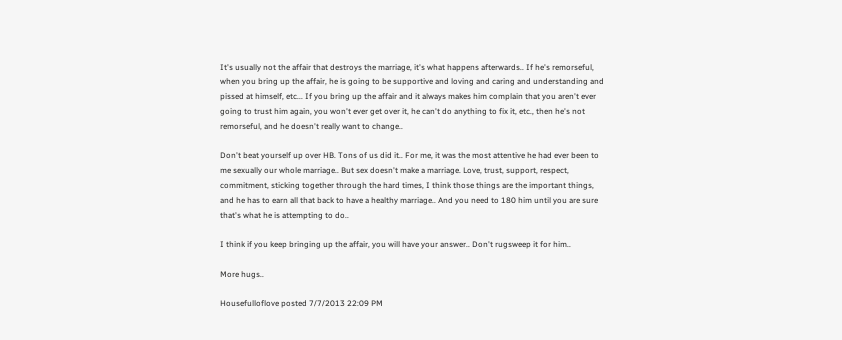It's usually not the affair that destroys the marriage, it's what happens afterwards.. If he's remorseful, when you bring up the affair, he is going to be supportive and loving and caring and understanding and pissed at himself, etc... If you bring up the affair and it always makes him complain that you aren't ever going to trust him again, you won't ever get over it, he can't do anything to fix it, etc., then he's not remorseful, and he doesn't really want to change..

Don't beat yourself up over HB. Tons of us did it.. For me, it was the most attentive he had ever been to me sexually our whole marriage.. But sex doesn't make a marriage. Love, trust, support, respect, commitment, sticking together through the hard times, I think those things are the important things, and he has to earn all that back to have a healthy marriage.. And you need to 180 him until you are sure that's what he is attempting to do..

I think if you keep bringing up the affair, you will have your answer.. Don't rugsweep it for him..

More hugs..

Housefulloflove posted 7/7/2013 22:09 PM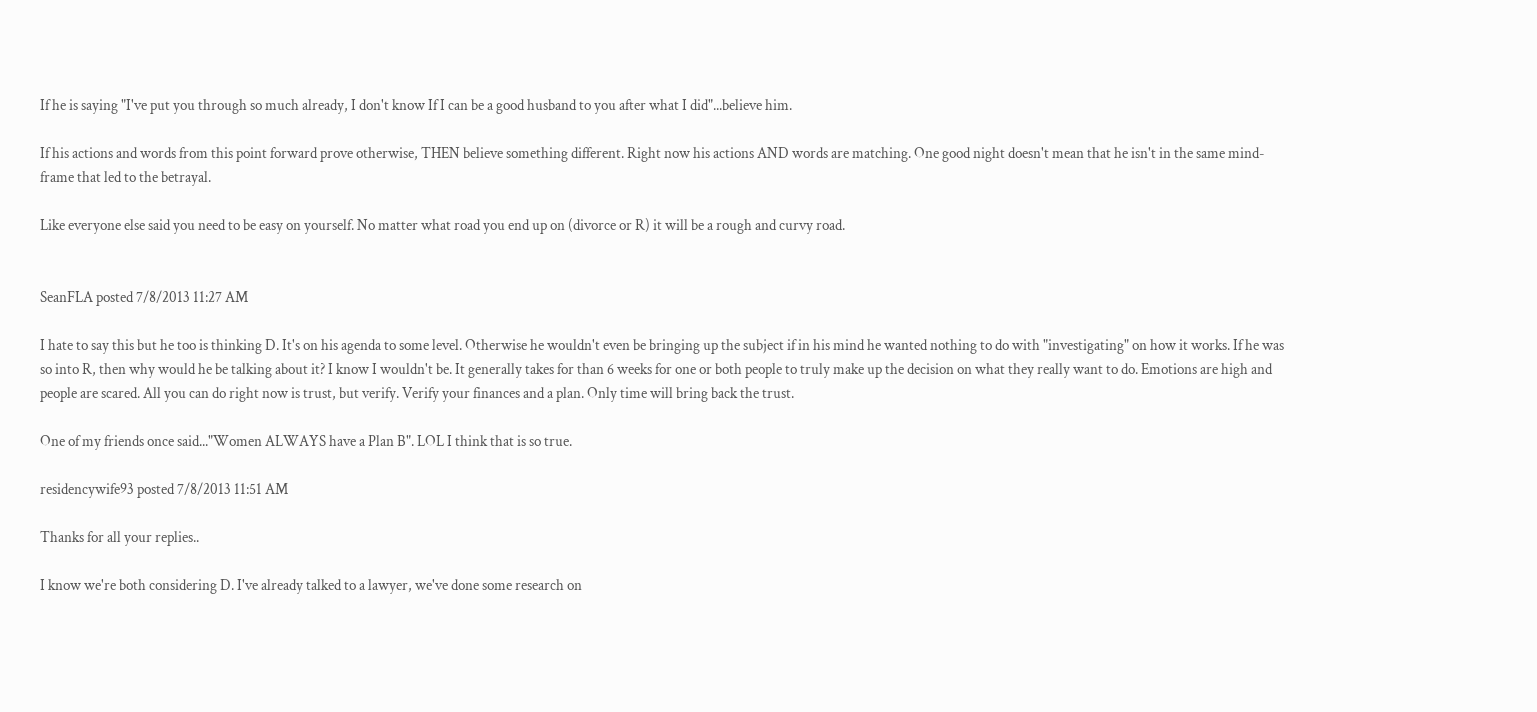If he is saying "I've put you through so much already, I don't know If I can be a good husband to you after what I did"...believe him.

If his actions and words from this point forward prove otherwise, THEN believe something different. Right now his actions AND words are matching. One good night doesn't mean that he isn't in the same mind-frame that led to the betrayal.

Like everyone else said you need to be easy on yourself. No matter what road you end up on (divorce or R) it will be a rough and curvy road.


SeanFLA posted 7/8/2013 11:27 AM

I hate to say this but he too is thinking D. It's on his agenda to some level. Otherwise he wouldn't even be bringing up the subject if in his mind he wanted nothing to do with "investigating" on how it works. If he was so into R, then why would he be talking about it? I know I wouldn't be. It generally takes for than 6 weeks for one or both people to truly make up the decision on what they really want to do. Emotions are high and people are scared. All you can do right now is trust, but verify. Verify your finances and a plan. Only time will bring back the trust.

One of my friends once said..."Women ALWAYS have a Plan B". LOL I think that is so true.

residencywife93 posted 7/8/2013 11:51 AM

Thanks for all your replies..

I know we're both considering D. I've already talked to a lawyer, we've done some research on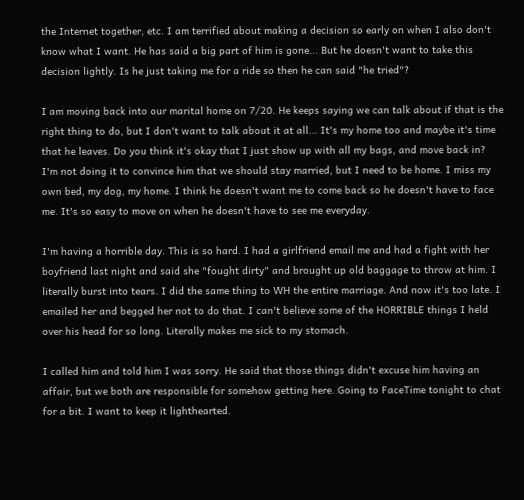the Internet together, etc. I am terrified about making a decision so early on when I also don't know what I want. He has said a big part of him is gone... But he doesn't want to take this decision lightly. Is he just taking me for a ride so then he can said "he tried"?

I am moving back into our marital home on 7/20. He keeps saying we can talk about if that is the right thing to do, but I don't want to talk about it at all... It's my home too and maybe it's time that he leaves. Do you think it's okay that I just show up with all my bags, and move back in? I'm not doing it to convince him that we should stay married, but I need to be home. I miss my own bed, my dog, my home. I think he doesn't want me to come back so he doesn't have to face me. It's so easy to move on when he doesn't have to see me everyday.

I'm having a horrible day. This is so hard. I had a girlfriend email me and had a fight with her boyfriend last night and said she "fought dirty" and brought up old baggage to throw at him. I literally burst into tears. I did the same thing to WH the entire marriage. And now it's too late. I emailed her and begged her not to do that. I can't believe some of the HORRIBLE things I held over his head for so long. Literally makes me sick to my stomach.

I called him and told him I was sorry. He said that those things didn't excuse him having an affair, but we both are responsible for somehow getting here. Going to FaceTime tonight to chat for a bit. I want to keep it lighthearted.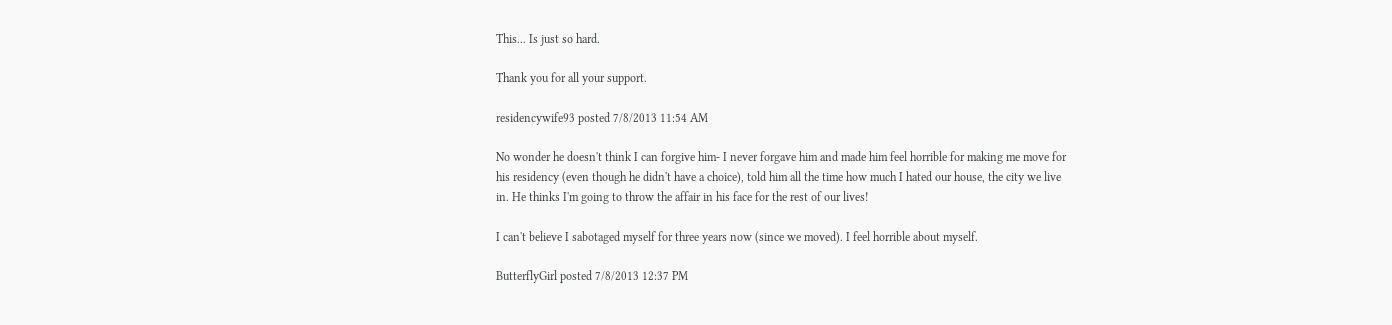This... Is just so hard.

Thank you for all your support.

residencywife93 posted 7/8/2013 11:54 AM

No wonder he doesn't think I can forgive him- I never forgave him and made him feel horrible for making me move for his residency (even though he didn't have a choice), told him all the time how much I hated our house, the city we live in. He thinks I'm going to throw the affair in his face for the rest of our lives!

I can't believe I sabotaged myself for three years now (since we moved). I feel horrible about myself.

ButterflyGirl posted 7/8/2013 12:37 PM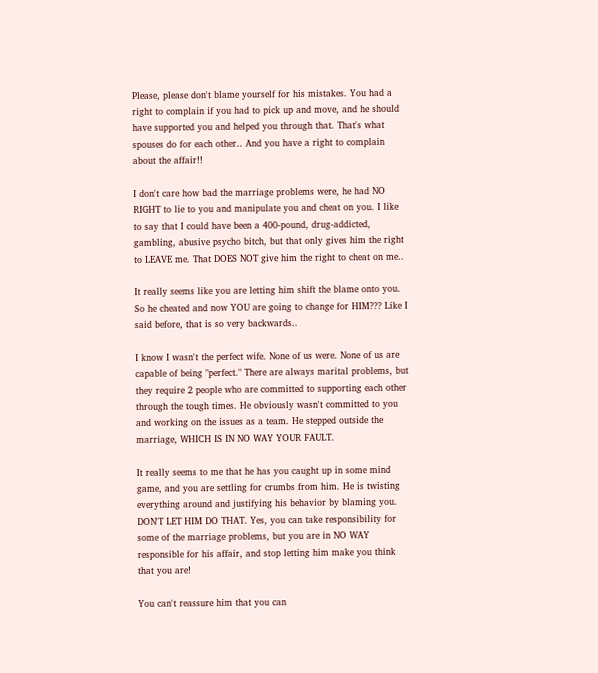Please, please don't blame yourself for his mistakes. You had a right to complain if you had to pick up and move, and he should have supported you and helped you through that. That's what spouses do for each other.. And you have a right to complain about the affair!!

I don't care how bad the marriage problems were, he had NO RIGHT to lie to you and manipulate you and cheat on you. I like to say that I could have been a 400-pound, drug-addicted, gambling, abusive psycho bitch, but that only gives him the right to LEAVE me. That DOES NOT give him the right to cheat on me..

It really seems like you are letting him shift the blame onto you. So he cheated and now YOU are going to change for HIM??? Like I said before, that is so very backwards..

I know I wasn't the perfect wife. None of us were. None of us are capable of being "perfect." There are always marital problems, but they require 2 people who are committed to supporting each other through the tough times. He obviously wasn't committed to you and working on the issues as a team. He stepped outside the marriage, WHICH IS IN NO WAY YOUR FAULT.

It really seems to me that he has you caught up in some mind game, and you are settling for crumbs from him. He is twisting everything around and justifying his behavior by blaming you. DON'T LET HIM DO THAT. Yes, you can take responsibility for some of the marriage problems, but you are in NO WAY responsible for his affair, and stop letting him make you think that you are!

You can't reassure him that you can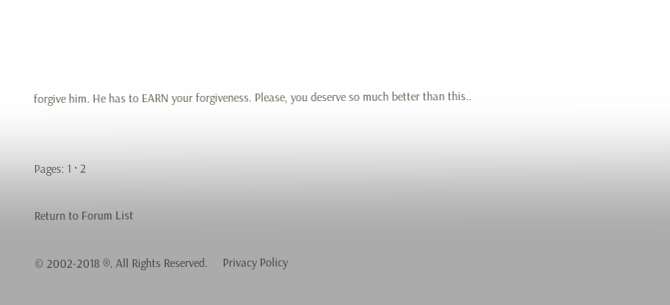forgive him. He has to EARN your forgiveness. Please, you deserve so much better than this..


Pages: 1 · 2

Return to Forum List

© 2002-2018 ®. All Rights Reserved.     Privacy Policy